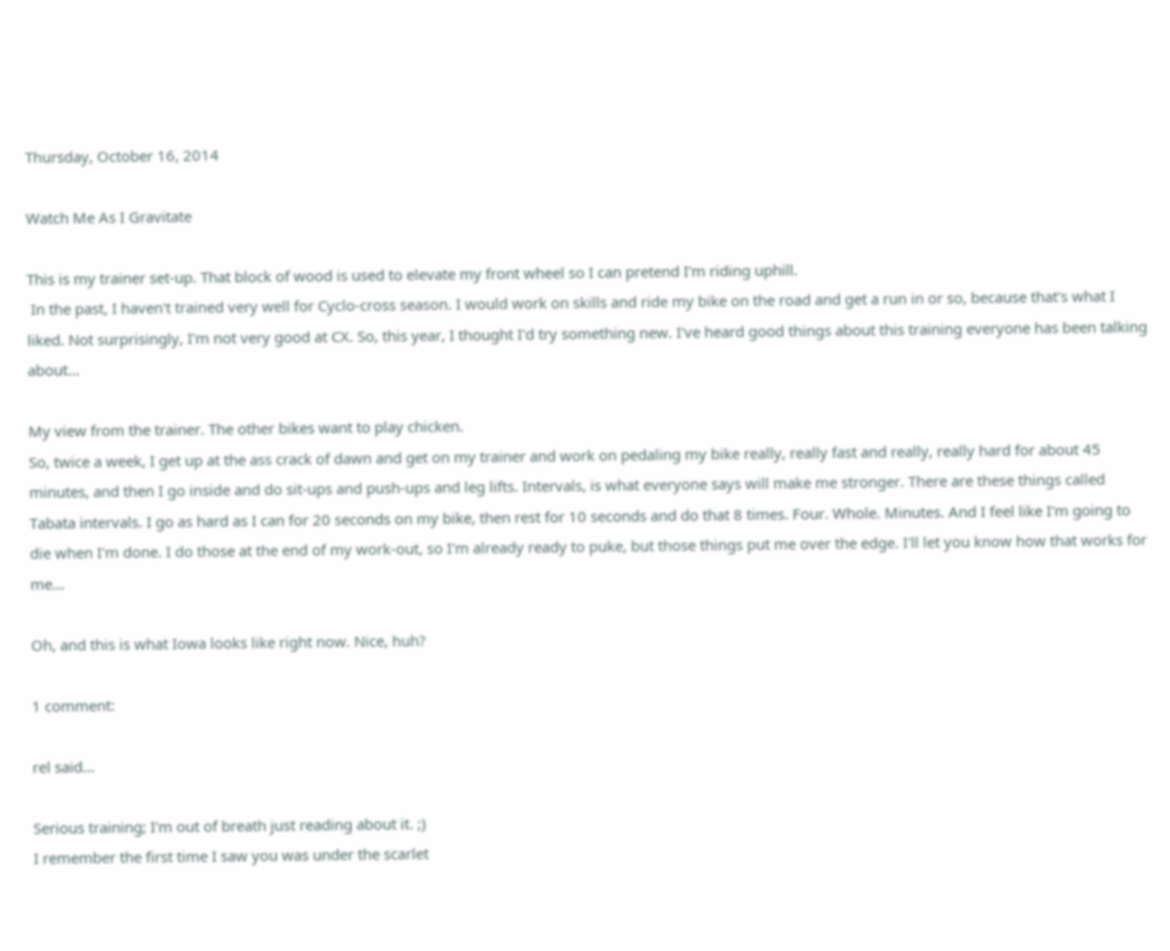Thursday, October 16, 2014

Watch Me As I Gravitate

This is my trainer set-up. That block of wood is used to elevate my front wheel so I can pretend I'm riding uphill.
 In the past, I haven't trained very well for Cyclo-cross season. I would work on skills and ride my bike on the road and get a run in or so, because that's what I liked. Not surprisingly, I'm not very good at CX. So, this year, I thought I'd try something new. I've heard good things about this training everyone has been talking about...

My view from the trainer. The other bikes want to play chicken.
So, twice a week, I get up at the ass crack of dawn and get on my trainer and work on pedaling my bike really, really fast and really, really hard for about 45 minutes, and then I go inside and do sit-ups and push-ups and leg lifts. Intervals, is what everyone says will make me stronger. There are these things called Tabata intervals. I go as hard as I can for 20 seconds on my bike, then rest for 10 seconds and do that 8 times. Four. Whole. Minutes. And I feel like I'm going to die when I'm done. I do those at the end of my work-out, so I'm already ready to puke, but those things put me over the edge. I'll let you know how that works for me...

Oh, and this is what Iowa looks like right now. Nice, huh?

1 comment:

rel said...

Serious training; I'm out of breath just reading about it. ;)
I remember the first time I saw you was under the scarlet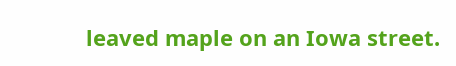leaved maple on an Iowa street.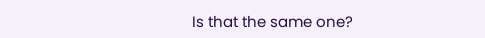Is that the same one?